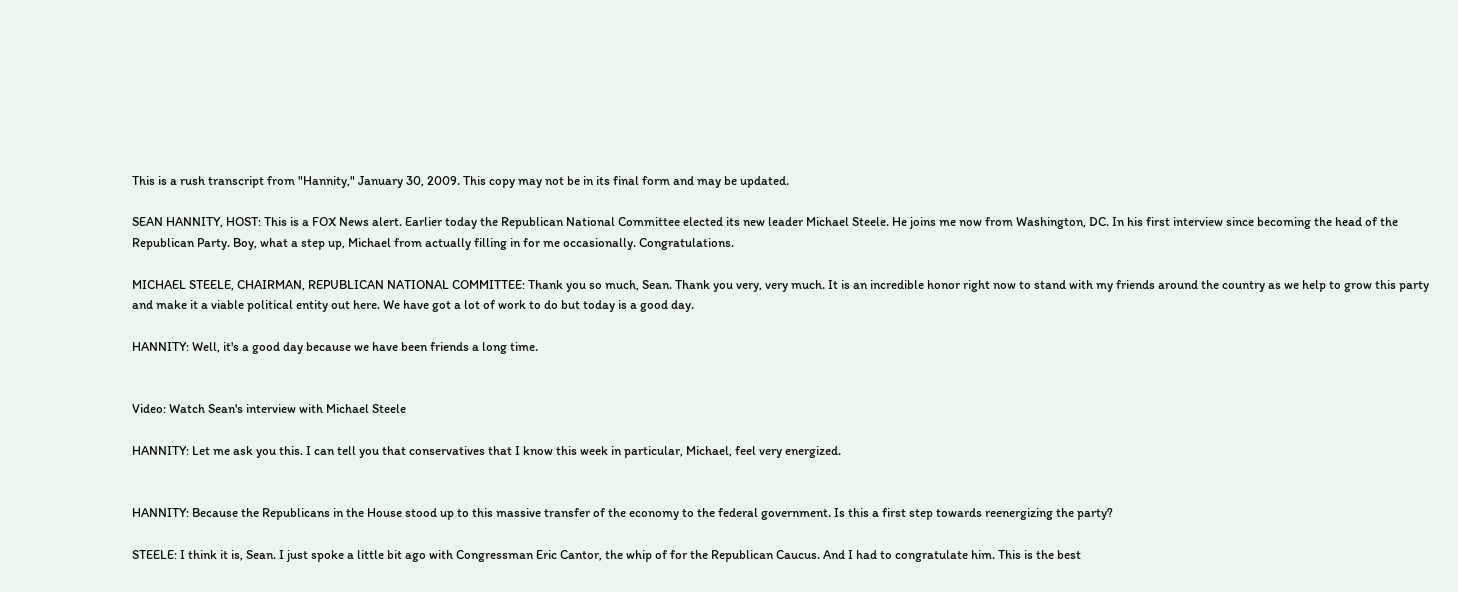This is a rush transcript from "Hannity," January 30, 2009. This copy may not be in its final form and may be updated.

SEAN HANNITY, HOST: This is a FOX News alert. Earlier today the Republican National Committee elected its new leader Michael Steele. He joins me now from Washington, DC. In his first interview since becoming the head of the Republican Party. Boy, what a step up, Michael from actually filling in for me occasionally. Congratulations.

MICHAEL STEELE, CHAIRMAN, REPUBLICAN NATIONAL COMMITTEE: Thank you so much, Sean. Thank you very, very much. It is an incredible honor right now to stand with my friends around the country as we help to grow this party and make it a viable political entity out here. We have got a lot of work to do but today is a good day.

HANNITY: Well, it's a good day because we have been friends a long time.


Video: Watch Sean's interview with Michael Steele

HANNITY: Let me ask you this. I can tell you that conservatives that I know this week in particular, Michael, feel very energized.


HANNITY: Because the Republicans in the House stood up to this massive transfer of the economy to the federal government. Is this a first step towards reenergizing the party?

STEELE: I think it is, Sean. I just spoke a little bit ago with Congressman Eric Cantor, the whip of for the Republican Caucus. And I had to congratulate him. This is the best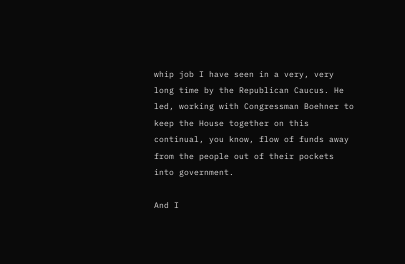whip job I have seen in a very, very long time by the Republican Caucus. He led, working with Congressman Boehner to keep the House together on this continual, you know, flow of funds away from the people out of their pockets into government.

And I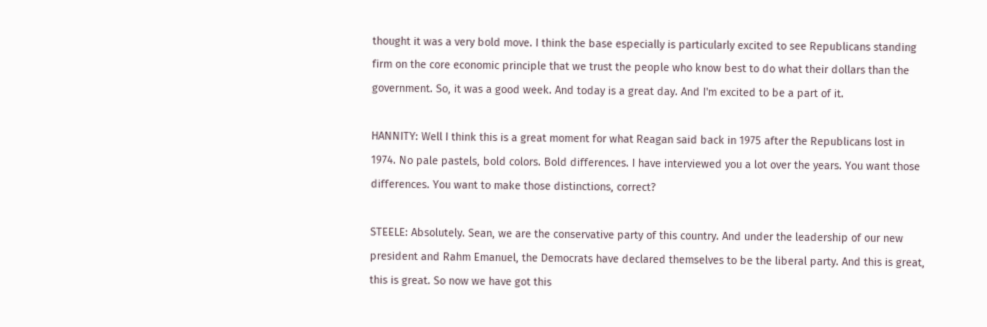thought it was a very bold move. I think the base especially is particularly excited to see Republicans standing firm on the core economic principle that we trust the people who know best to do what their dollars than the government. So, it was a good week. And today is a great day. And I'm excited to be a part of it.

HANNITY: Well I think this is a great moment for what Reagan said back in 1975 after the Republicans lost in 1974. No pale pastels, bold colors. Bold differences. I have interviewed you a lot over the years. You want those differences. You want to make those distinctions, correct?

STEELE: Absolutely. Sean, we are the conservative party of this country. And under the leadership of our new president and Rahm Emanuel, the Democrats have declared themselves to be the liberal party. And this is great, this is great. So now we have got this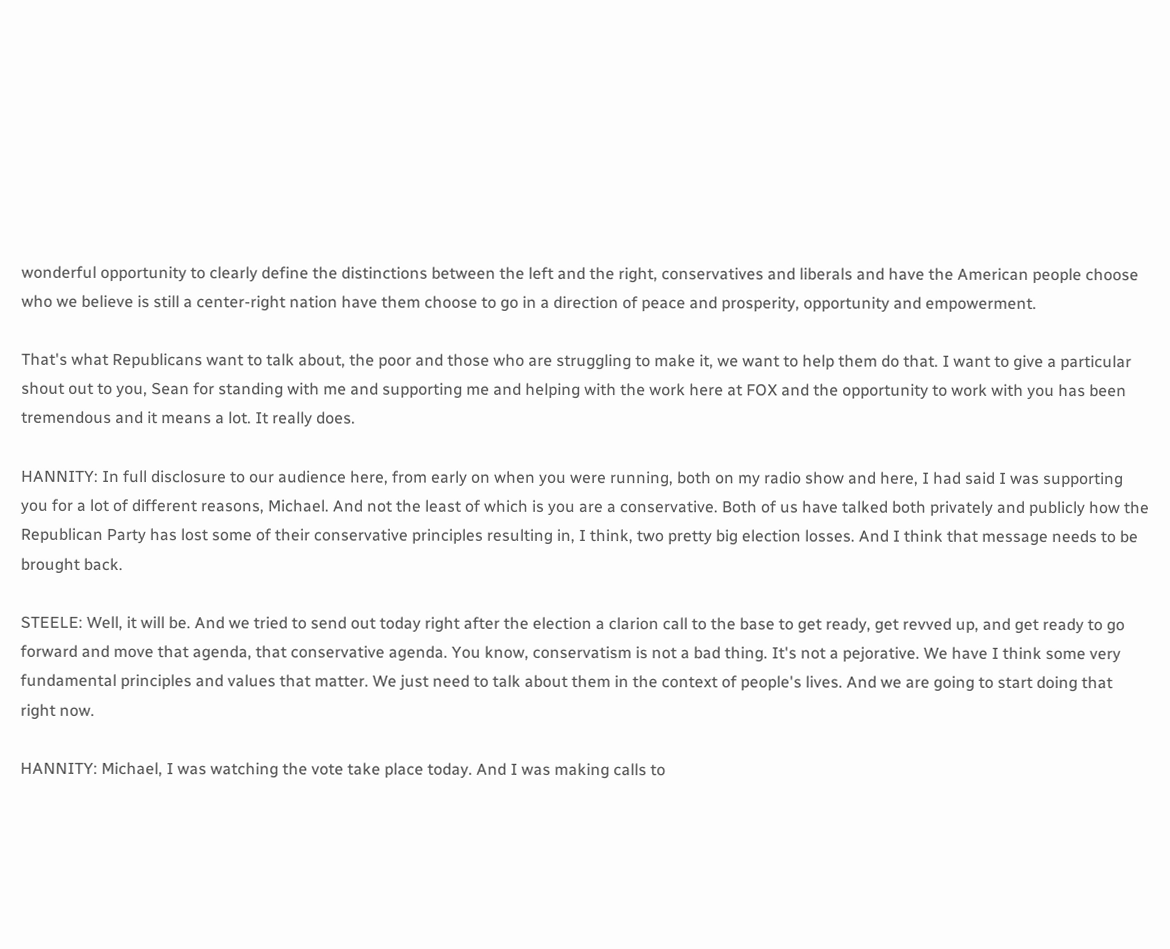wonderful opportunity to clearly define the distinctions between the left and the right, conservatives and liberals and have the American people choose who we believe is still a center-right nation have them choose to go in a direction of peace and prosperity, opportunity and empowerment.

That's what Republicans want to talk about, the poor and those who are struggling to make it, we want to help them do that. I want to give a particular shout out to you, Sean for standing with me and supporting me and helping with the work here at FOX and the opportunity to work with you has been tremendous and it means a lot. It really does.

HANNITY: In full disclosure to our audience here, from early on when you were running, both on my radio show and here, I had said I was supporting you for a lot of different reasons, Michael. And not the least of which is you are a conservative. Both of us have talked both privately and publicly how the Republican Party has lost some of their conservative principles resulting in, I think, two pretty big election losses. And I think that message needs to be brought back.

STEELE: Well, it will be. And we tried to send out today right after the election a clarion call to the base to get ready, get revved up, and get ready to go forward and move that agenda, that conservative agenda. You know, conservatism is not a bad thing. It's not a pejorative. We have I think some very fundamental principles and values that matter. We just need to talk about them in the context of people's lives. And we are going to start doing that right now.

HANNITY: Michael, I was watching the vote take place today. And I was making calls to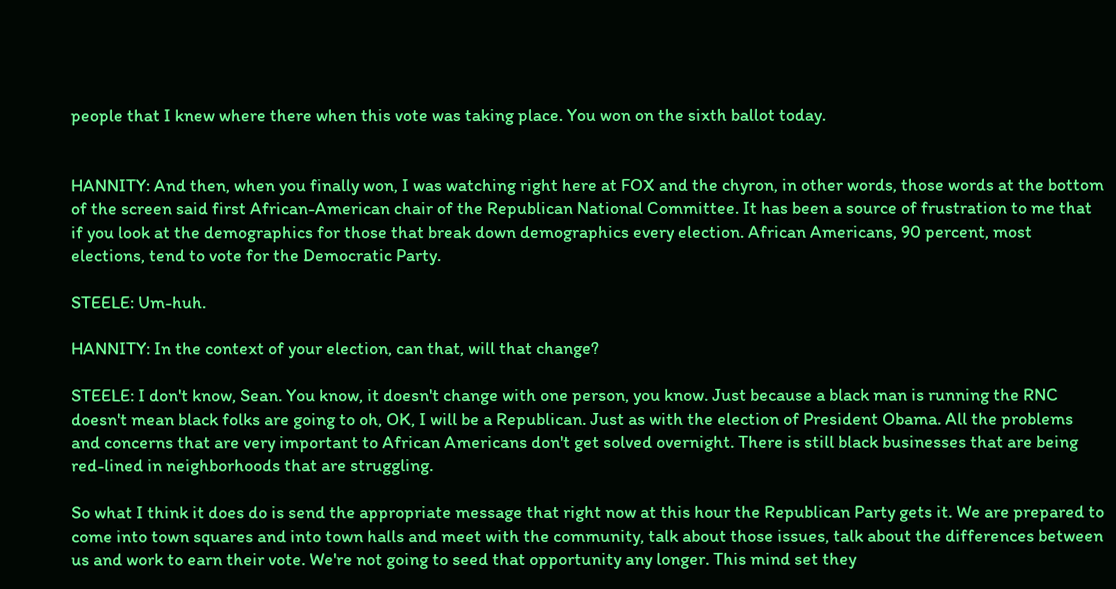people that I knew where there when this vote was taking place. You won on the sixth ballot today.


HANNITY: And then, when you finally won, I was watching right here at FOX and the chyron, in other words, those words at the bottom of the screen said first African-American chair of the Republican National Committee. It has been a source of frustration to me that if you look at the demographics for those that break down demographics every election. African Americans, 90 percent, most elections, tend to vote for the Democratic Party.

STEELE: Um-huh.

HANNITY: In the context of your election, can that, will that change?

STEELE: I don't know, Sean. You know, it doesn't change with one person, you know. Just because a black man is running the RNC doesn't mean black folks are going to oh, OK, I will be a Republican. Just as with the election of President Obama. All the problems and concerns that are very important to African Americans don't get solved overnight. There is still black businesses that are being red-lined in neighborhoods that are struggling.

So what I think it does do is send the appropriate message that right now at this hour the Republican Party gets it. We are prepared to come into town squares and into town halls and meet with the community, talk about those issues, talk about the differences between us and work to earn their vote. We're not going to seed that opportunity any longer. This mind set they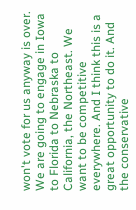won't vote for us anyway is over. We are going to engage in Iowa to Florida to Nebraska to California, the Northeast. We want to be competitive everywhere. And I think this is a great opportunity to do it. And the conservative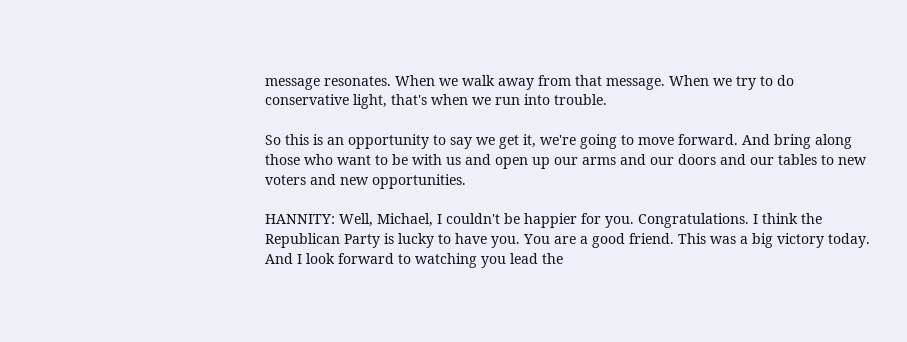message resonates. When we walk away from that message. When we try to do conservative light, that's when we run into trouble.

So this is an opportunity to say we get it, we're going to move forward. And bring along those who want to be with us and open up our arms and our doors and our tables to new voters and new opportunities.

HANNITY: Well, Michael, I couldn't be happier for you. Congratulations. I think the Republican Party is lucky to have you. You are a good friend. This was a big victory today. And I look forward to watching you lead the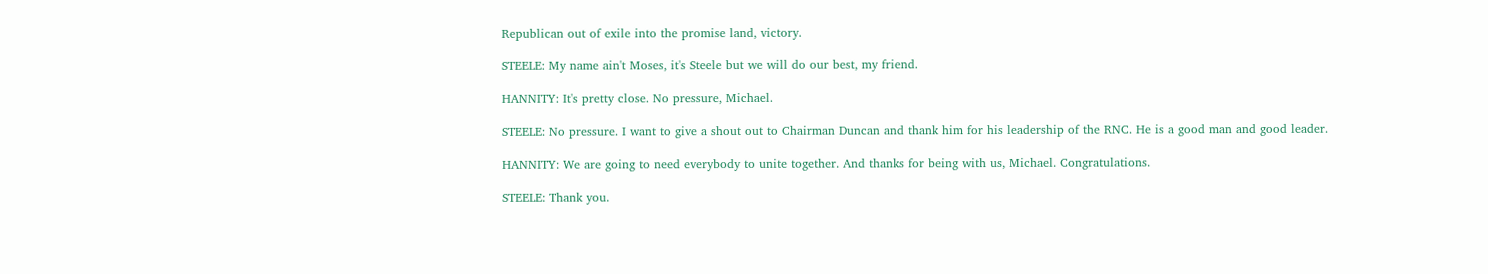Republican out of exile into the promise land, victory.

STEELE: My name ain't Moses, it's Steele but we will do our best, my friend.

HANNITY: It's pretty close. No pressure, Michael.

STEELE: No pressure. I want to give a shout out to Chairman Duncan and thank him for his leadership of the RNC. He is a good man and good leader.

HANNITY: We are going to need everybody to unite together. And thanks for being with us, Michael. Congratulations.

STEELE: Thank you.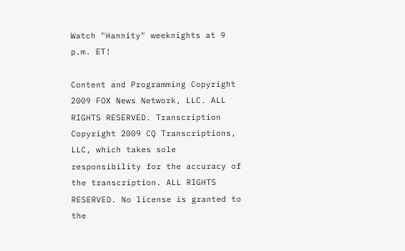Watch "Hannity" weeknights at 9 p.m. ET!

Content and Programming Copyright 2009 FOX News Network, LLC. ALL RIGHTS RESERVED. Transcription Copyright 2009 CQ Transcriptions, LLC, which takes sole responsibility for the accuracy of the transcription. ALL RIGHTS RESERVED. No license is granted to the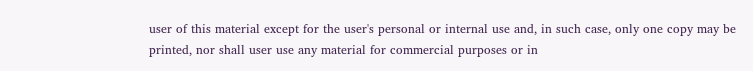user of this material except for the user's personal or internal use and, in such case, only one copy may be printed, nor shall user use any material for commercial purposes or in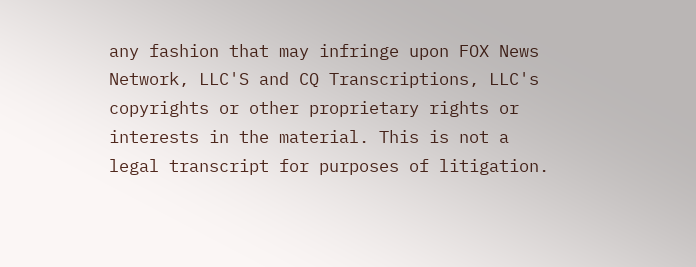any fashion that may infringe upon FOX News Network, LLC'S and CQ Transcriptions, LLC's copyrights or other proprietary rights or interests in the material. This is not a legal transcript for purposes of litigation.